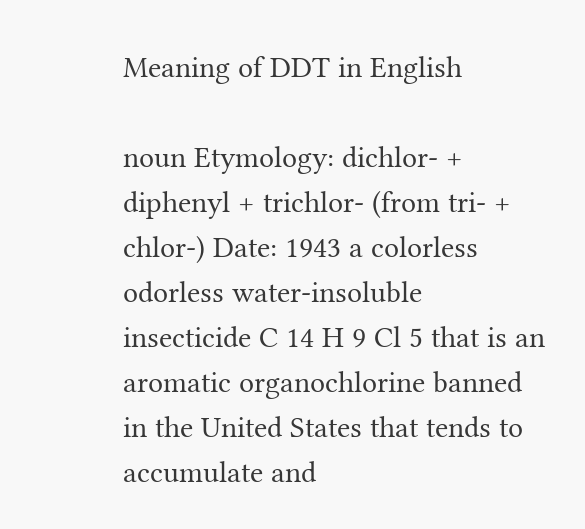Meaning of DDT in English

noun Etymology: dichlor- + diphenyl + trichlor- (from tri- + chlor-) Date: 1943 a colorless odorless water-insoluble insecticide C 14 H 9 Cl 5 that is an aromatic organochlorine banned in the United States that tends to accumulate and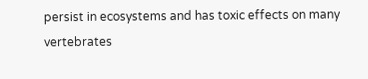persist in ecosystems and has toxic effects on many vertebrates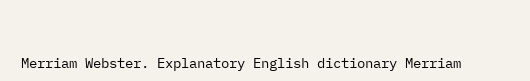Merriam Webster. Explanatory English dictionary Merriam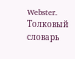Webster.      Толковый словарь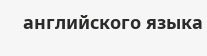английского языка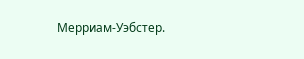Мерриам-Уэбстер.